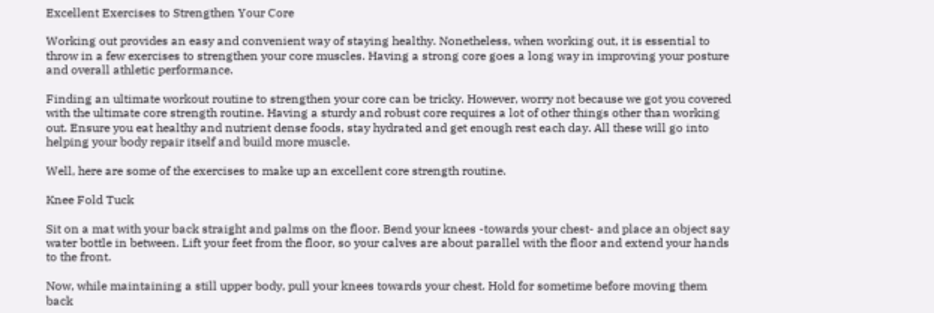Excellent Exercises to Strengthen Your Core

Working out provides an easy and convenient way of staying healthy. Nonetheless, when working out, it is essential to throw in a few exercises to strengthen your core muscles. Having a strong core goes a long way in improving your posture and overall athletic performance.

Finding an ultimate workout routine to strengthen your core can be tricky. However, worry not because we got you covered with the ultimate core strength routine. Having a sturdy and robust core requires a lot of other things other than working out. Ensure you eat healthy and nutrient dense foods, stay hydrated and get enough rest each day. All these will go into helping your body repair itself and build more muscle.

Well, here are some of the exercises to make up an excellent core strength routine.

Knee Fold Tuck

Sit on a mat with your back straight and palms on the floor. Bend your knees -towards your chest- and place an object say water bottle in between. Lift your feet from the floor, so your calves are about parallel with the floor and extend your hands to the front.

Now, while maintaining a still upper body, pull your knees towards your chest. Hold for sometime before moving them back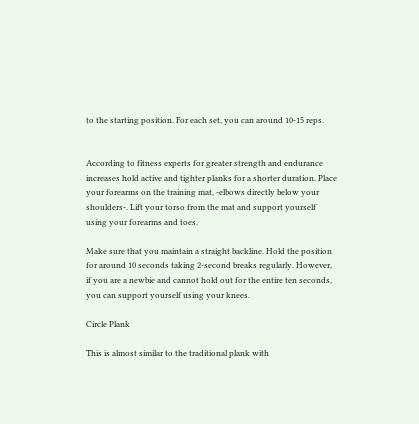to the starting position. For each set, you can around 10-15 reps.


According to fitness experts for greater strength and endurance increases hold active and tighter planks for a shorter duration. Place your forearms on the training mat, -elbows directly below your shoulders-. Lift your torso from the mat and support yourself using your forearms and toes.

Make sure that you maintain a straight backline. Hold the position for around 10 seconds taking 2-second breaks regularly. However, if you are a newbie and cannot hold out for the entire ten seconds, you can support yourself using your knees.

Circle Plank

This is almost similar to the traditional plank with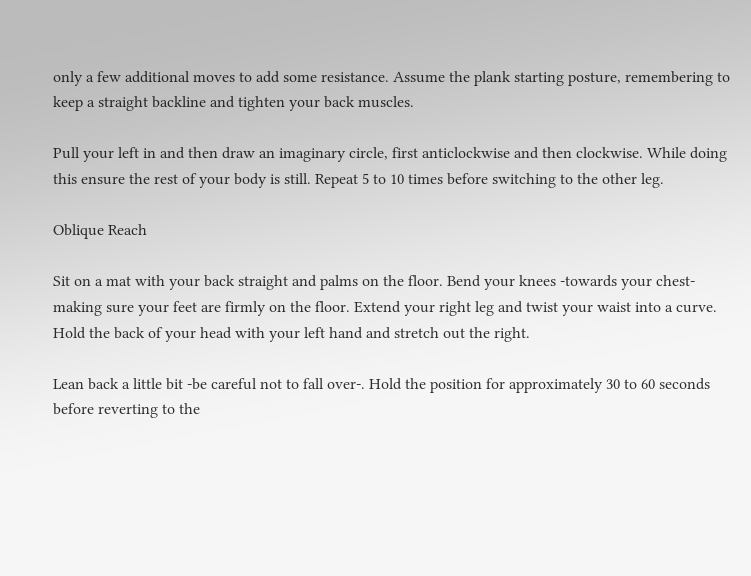only a few additional moves to add some resistance. Assume the plank starting posture, remembering to keep a straight backline and tighten your back muscles.

Pull your left in and then draw an imaginary circle, first anticlockwise and then clockwise. While doing this ensure the rest of your body is still. Repeat 5 to 10 times before switching to the other leg.

Oblique Reach

Sit on a mat with your back straight and palms on the floor. Bend your knees -towards your chest- making sure your feet are firmly on the floor. Extend your right leg and twist your waist into a curve. Hold the back of your head with your left hand and stretch out the right.

Lean back a little bit -be careful not to fall over-. Hold the position for approximately 30 to 60 seconds before reverting to the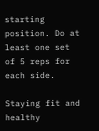starting position. Do at least one set of 5 reps for each side.

Staying fit and healthy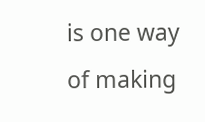is one way of making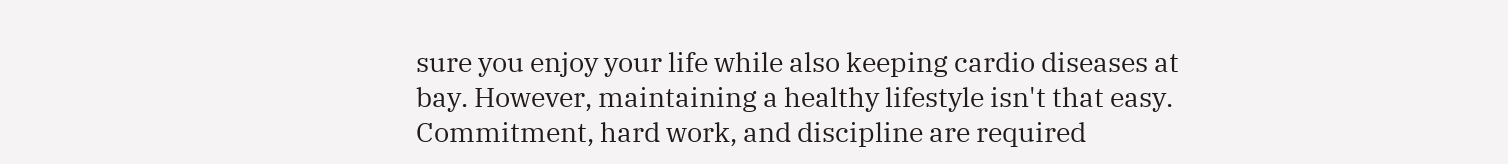sure you enjoy your life while also keeping cardio diseases at bay. However, maintaining a healthy lifestyle isn't that easy. Commitment, hard work, and discipline are required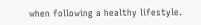when following a healthy lifestyle.